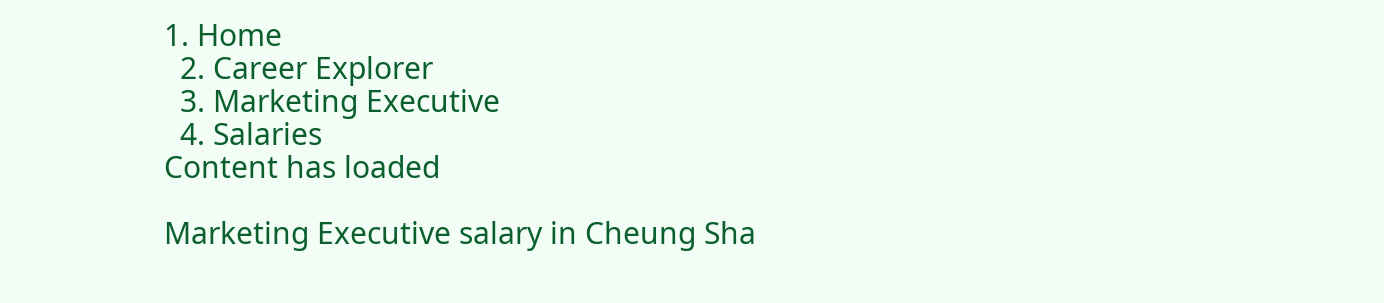1. Home
  2. Career Explorer
  3. Marketing Executive
  4. Salaries
Content has loaded

Marketing Executive salary in Cheung Sha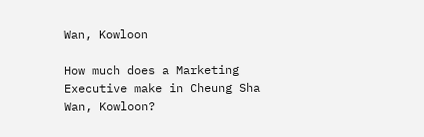Wan, Kowloon

How much does a Marketing Executive make in Cheung Sha Wan, Kowloon?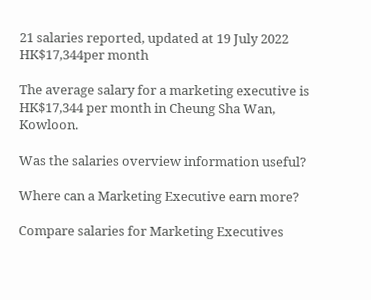21 salaries reported, updated at 19 July 2022
HK$17,344per month

The average salary for a marketing executive is HK$17,344 per month in Cheung Sha Wan, Kowloon.

Was the salaries overview information useful?

Where can a Marketing Executive earn more?

Compare salaries for Marketing Executives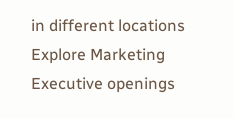in different locations
Explore Marketing Executive openings